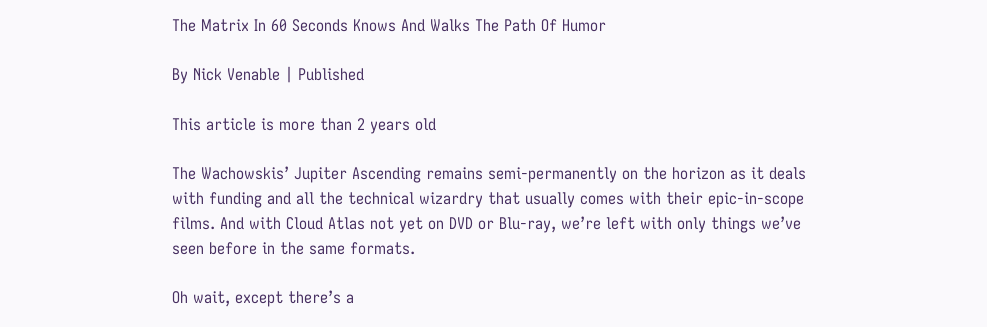The Matrix In 60 Seconds Knows And Walks The Path Of Humor

By Nick Venable | Published

This article is more than 2 years old

The Wachowskis’ Jupiter Ascending remains semi-permanently on the horizon as it deals with funding and all the technical wizardry that usually comes with their epic-in-scope films. And with Cloud Atlas not yet on DVD or Blu-ray, we’re left with only things we’ve seen before in the same formats.

Oh wait, except there’s a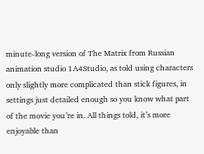minute-long version of The Matrix from Russian animation studio 1A4Studio, as told using characters only slightly more complicated than stick figures, in settings just detailed enough so you know what part of the movie you’re in. All things told, it’s more enjoyable than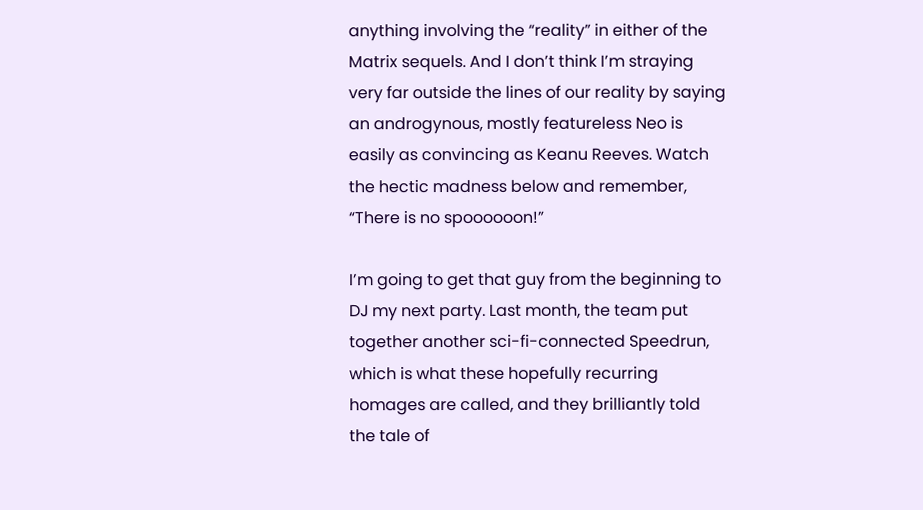anything involving the “reality” in either of the Matrix sequels. And I don’t think I’m straying very far outside the lines of our reality by saying an androgynous, mostly featureless Neo is easily as convincing as Keanu Reeves. Watch the hectic madness below and remember, “There is no spoooooon!”

I’m going to get that guy from the beginning to DJ my next party. Last month, the team put together another sci-fi-connected Speedrun, which is what these hopefully recurring homages are called, and they brilliantly told the tale of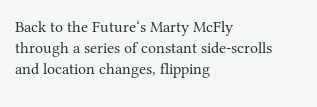Back to the Future‘s Marty McFly through a series of constant side-scrolls and location changes, flipping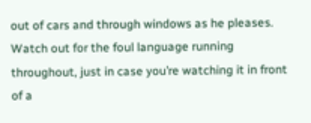out of cars and through windows as he pleases. Watch out for the foul language running throughout, just in case you’re watching it in front of a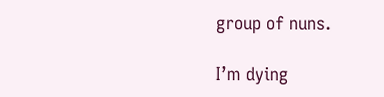group of nuns.

I’m dying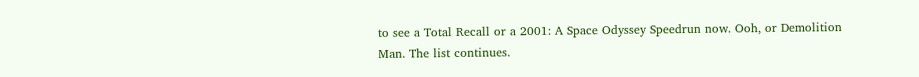to see a Total Recall or a 2001: A Space Odyssey Speedrun now. Ooh, or Demolition Man. The list continues.